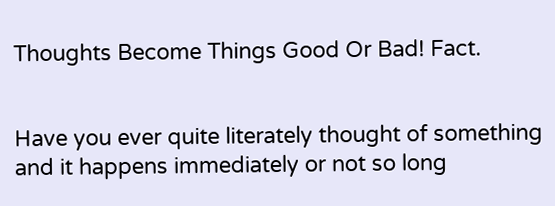Thoughts Become Things Good Or Bad! Fact.


Have you ever quite literately thought of something and it happens immediately or not so long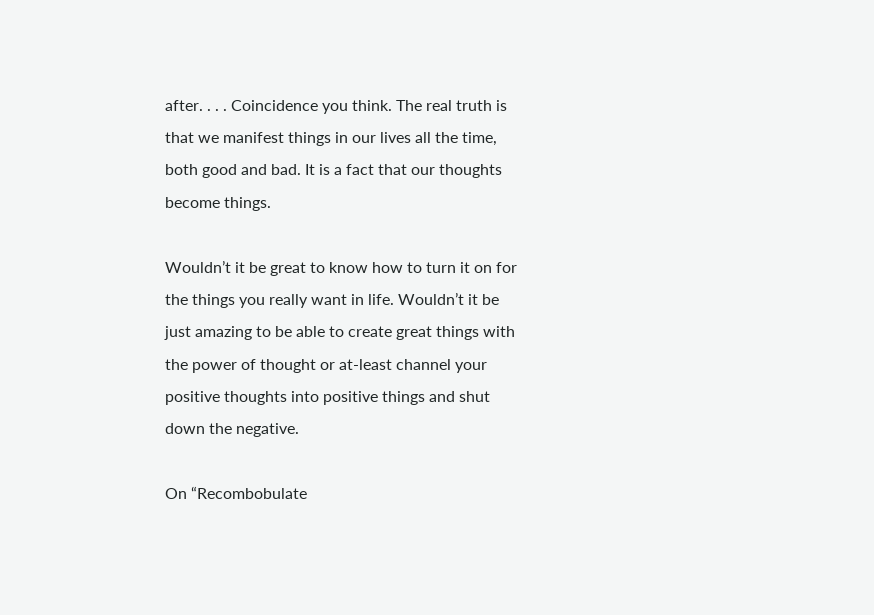after. . . . Coincidence you think. The real truth is that we manifest things in our lives all the time, both good and bad. It is a fact that our thoughts become things.

Wouldn’t it be great to know how to turn it on for the things you really want in life. Wouldn’t it be just amazing to be able to create great things with the power of thought or at-least channel your positive thoughts into positive things and shut down the negative.

On “Recombobulate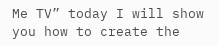Me TV” today I will show you how to create the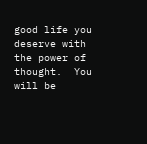good life you deserve with the power of thought.  You will be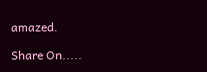amazed.

Share On.....